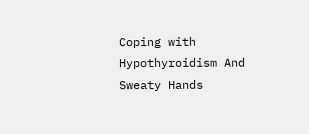Coping with Hypothyroidism And Sweaty Hands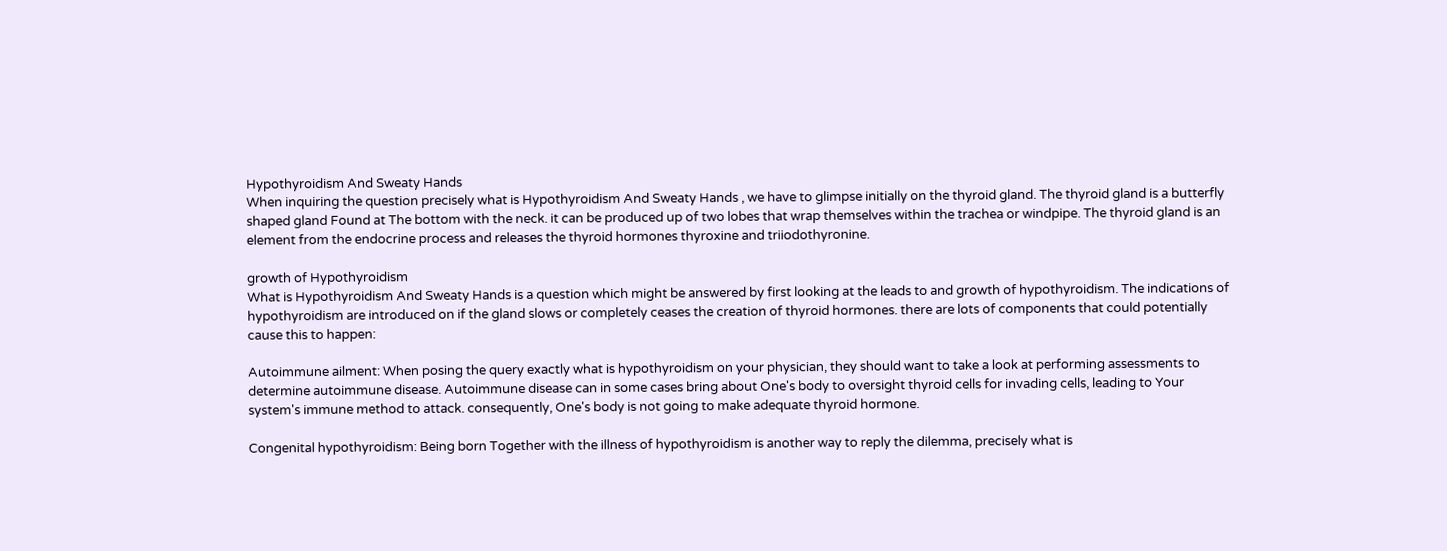Hypothyroidism And Sweaty Hands
When inquiring the question precisely what is Hypothyroidism And Sweaty Hands , we have to glimpse initially on the thyroid gland. The thyroid gland is a butterfly shaped gland Found at The bottom with the neck. it can be produced up of two lobes that wrap themselves within the trachea or windpipe. The thyroid gland is an element from the endocrine process and releases the thyroid hormones thyroxine and triiodothyronine.

growth of Hypothyroidism
What is Hypothyroidism And Sweaty Hands is a question which might be answered by first looking at the leads to and growth of hypothyroidism. The indications of hypothyroidism are introduced on if the gland slows or completely ceases the creation of thyroid hormones. there are lots of components that could potentially cause this to happen:

Autoimmune ailment: When posing the query exactly what is hypothyroidism on your physician, they should want to take a look at performing assessments to determine autoimmune disease. Autoimmune disease can in some cases bring about One's body to oversight thyroid cells for invading cells, leading to Your system's immune method to attack. consequently, One's body is not going to make adequate thyroid hormone.

Congenital hypothyroidism: Being born Together with the illness of hypothyroidism is another way to reply the dilemma, precisely what is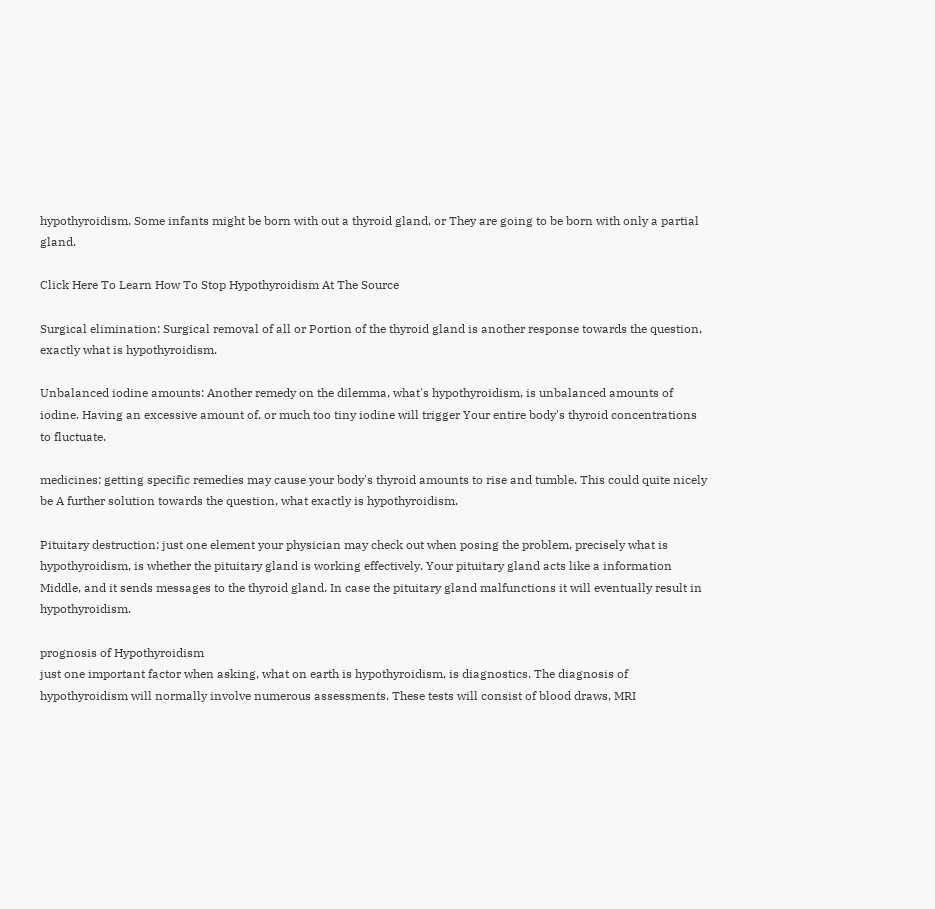hypothyroidism. Some infants might be born with out a thyroid gland, or They are going to be born with only a partial gland.

Click Here To Learn How To Stop Hypothyroidism At The Source

Surgical elimination: Surgical removal of all or Portion of the thyroid gland is another response towards the question, exactly what is hypothyroidism.

Unbalanced iodine amounts: Another remedy on the dilemma, what's hypothyroidism, is unbalanced amounts of iodine. Having an excessive amount of, or much too tiny iodine will trigger Your entire body's thyroid concentrations to fluctuate.

medicines: getting specific remedies may cause your body's thyroid amounts to rise and tumble. This could quite nicely be A further solution towards the question, what exactly is hypothyroidism.

Pituitary destruction: just one element your physician may check out when posing the problem, precisely what is hypothyroidism, is whether the pituitary gland is working effectively. Your pituitary gland acts like a information Middle, and it sends messages to the thyroid gland. In case the pituitary gland malfunctions it will eventually result in hypothyroidism.

prognosis of Hypothyroidism
just one important factor when asking, what on earth is hypothyroidism, is diagnostics. The diagnosis of hypothyroidism will normally involve numerous assessments. These tests will consist of blood draws, MRI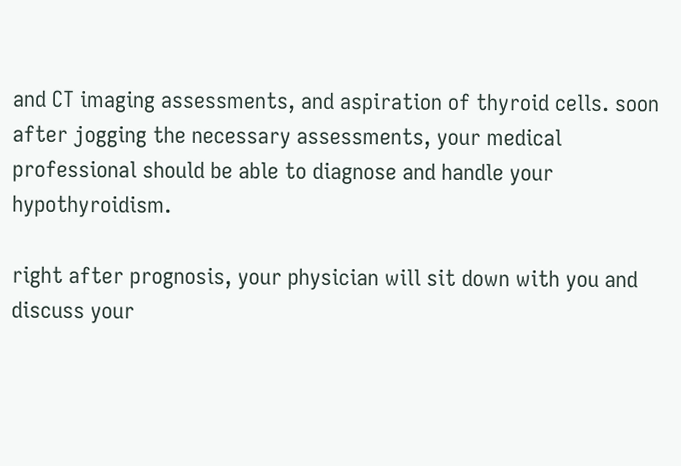and CT imaging assessments, and aspiration of thyroid cells. soon after jogging the necessary assessments, your medical professional should be able to diagnose and handle your hypothyroidism.

right after prognosis, your physician will sit down with you and discuss your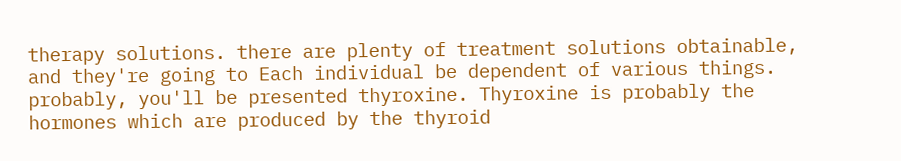therapy solutions. there are plenty of treatment solutions obtainable, and they're going to Each individual be dependent of various things. probably, you'll be presented thyroxine. Thyroxine is probably the hormones which are produced by the thyroid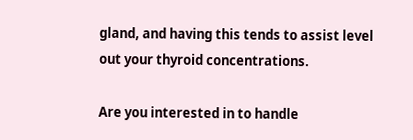gland, and having this tends to assist level out your thyroid concentrations.

Are you interested in to handle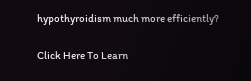hypothyroidism much more efficiently?

Click Here To Learn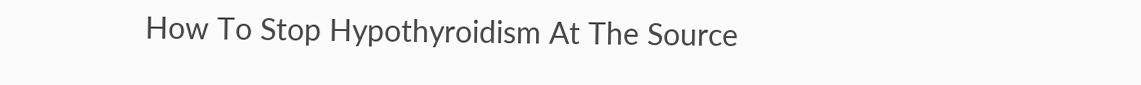How To Stop Hypothyroidism At The Source